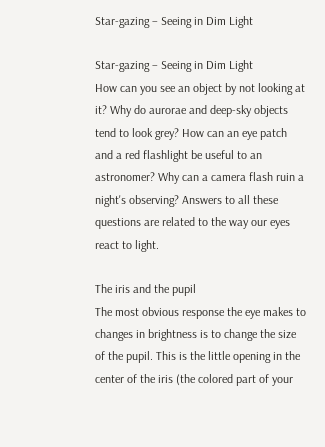Star-gazing – Seeing in Dim Light

Star-gazing – Seeing in Dim Light
How can you see an object by not looking at it? Why do aurorae and deep-sky objects tend to look grey? How can an eye patch and a red flashlight be useful to an astronomer? Why can a camera flash ruin a night's observing? Answers to all these questions are related to the way our eyes react to light.

The iris and the pupil
The most obvious response the eye makes to changes in brightness is to change the size of the pupil. This is the little opening in the center of the iris (the colored part of your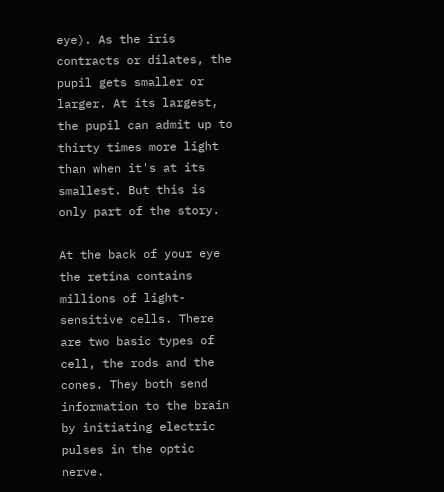eye). As the iris contracts or dilates, the pupil gets smaller or larger. At its largest, the pupil can admit up to thirty times more light than when it's at its smallest. But this is only part of the story.

At the back of your eye the retina contains millions of light-sensitive cells. There are two basic types of cell, the rods and the cones. They both send information to the brain by initiating electric pulses in the optic nerve.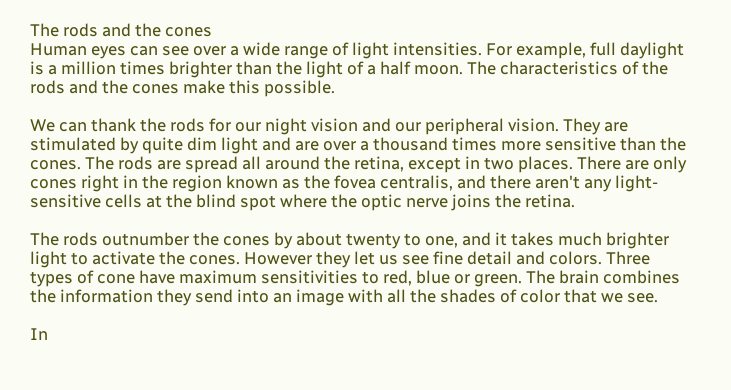The rods and the cones
Human eyes can see over a wide range of light intensities. For example, full daylight is a million times brighter than the light of a half moon. The characteristics of the rods and the cones make this possible.

We can thank the rods for our night vision and our peripheral vision. They are stimulated by quite dim light and are over a thousand times more sensitive than the cones. The rods are spread all around the retina, except in two places. There are only cones right in the region known as the fovea centralis, and there aren't any light-sensitive cells at the blind spot where the optic nerve joins the retina.

The rods outnumber the cones by about twenty to one, and it takes much brighter light to activate the cones. However they let us see fine detail and colors. Three types of cone have maximum sensitivities to red, blue or green. The brain combines the information they send into an image with all the shades of color that we see.

In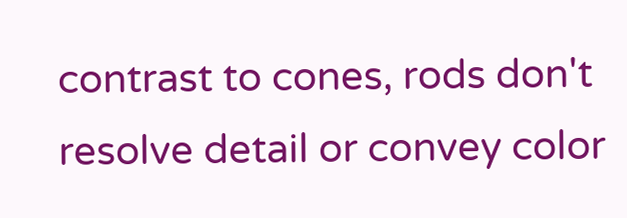contrast to cones, rods don't resolve detail or convey color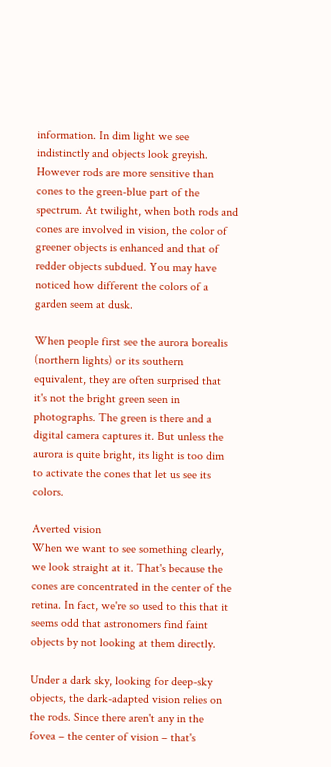information. In dim light we see indistinctly and objects look greyish. However rods are more sensitive than cones to the green-blue part of the spectrum. At twilight, when both rods and cones are involved in vision, the color of greener objects is enhanced and that of redder objects subdued. You may have noticed how different the colors of a garden seem at dusk.

When people first see the aurora borealis (northern lights) or its southern equivalent, they are often surprised that it's not the bright green seen in photographs. The green is there and a digital camera captures it. But unless the aurora is quite bright, its light is too dim to activate the cones that let us see its colors.

Averted vision
When we want to see something clearly, we look straight at it. That's because the cones are concentrated in the center of the retina. In fact, we're so used to this that it seems odd that astronomers find faint objects by not looking at them directly.

Under a dark sky, looking for deep-sky objects, the dark-adapted vision relies on the rods. Since there aren't any in the fovea – the center of vision – that's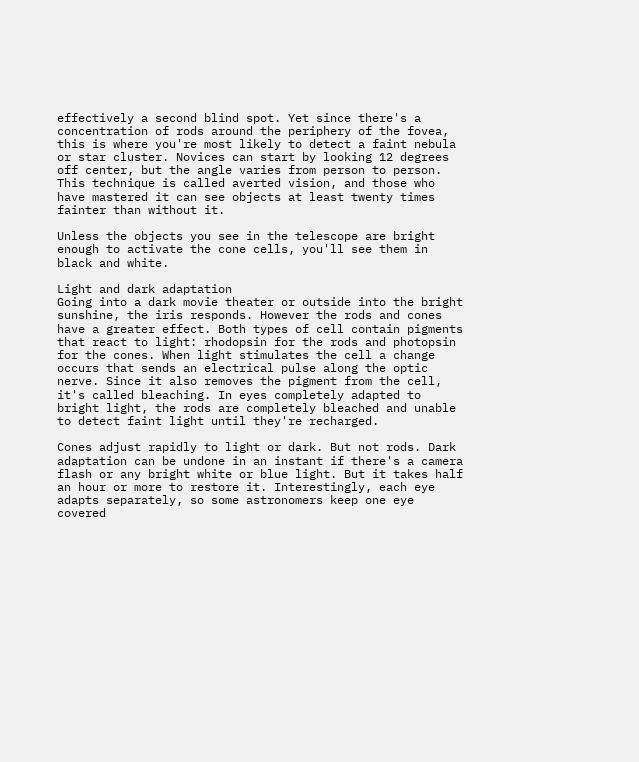effectively a second blind spot. Yet since there's a concentration of rods around the periphery of the fovea, this is where you're most likely to detect a faint nebula or star cluster. Novices can start by looking 12 degrees off center, but the angle varies from person to person. This technique is called averted vision, and those who have mastered it can see objects at least twenty times fainter than without it.

Unless the objects you see in the telescope are bright enough to activate the cone cells, you'll see them in black and white.

Light and dark adaptation
Going into a dark movie theater or outside into the bright sunshine, the iris responds. However the rods and cones have a greater effect. Both types of cell contain pigments that react to light: rhodopsin for the rods and photopsin for the cones. When light stimulates the cell a change occurs that sends an electrical pulse along the optic nerve. Since it also removes the pigment from the cell, it's called bleaching. In eyes completely adapted to bright light, the rods are completely bleached and unable to detect faint light until they're recharged.

Cones adjust rapidly to light or dark. But not rods. Dark adaptation can be undone in an instant if there's a camera flash or any bright white or blue light. But it takes half an hour or more to restore it. Interestingly, each eye adapts separately, so some astronomers keep one eye covered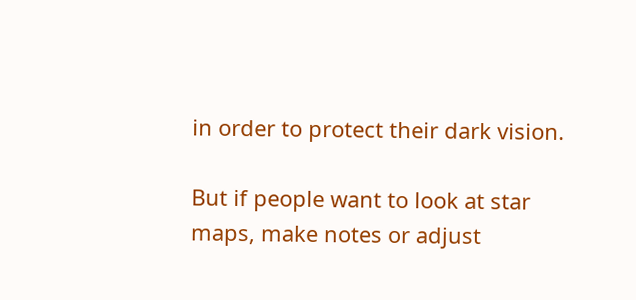in order to protect their dark vision.

But if people want to look at star maps, make notes or adjust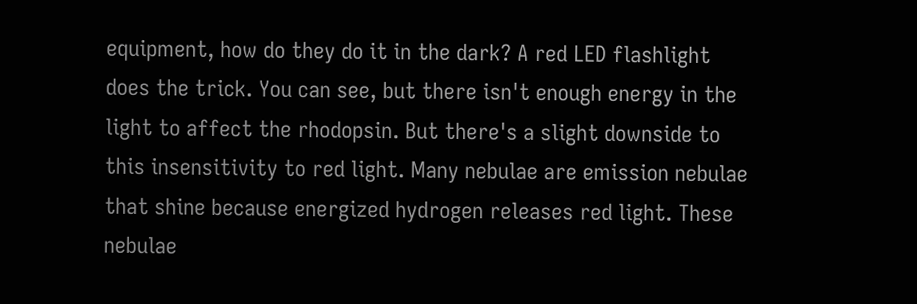equipment, how do they do it in the dark? A red LED flashlight does the trick. You can see, but there isn't enough energy in the light to affect the rhodopsin. But there's a slight downside to this insensitivity to red light. Many nebulae are emission nebulae that shine because energized hydrogen releases red light. These nebulae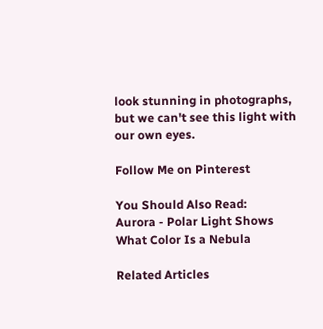look stunning in photographs, but we can't see this light with our own eyes.

Follow Me on Pinterest

You Should Also Read:
Aurora - Polar Light Shows
What Color Is a Nebula

Related Articles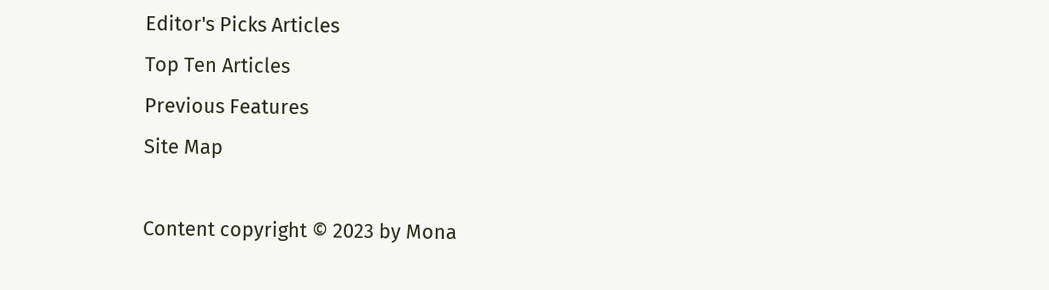Editor's Picks Articles
Top Ten Articles
Previous Features
Site Map

Content copyright © 2023 by Mona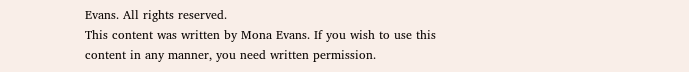Evans. All rights reserved.
This content was written by Mona Evans. If you wish to use this content in any manner, you need written permission.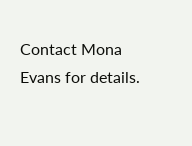Contact Mona Evans for details.